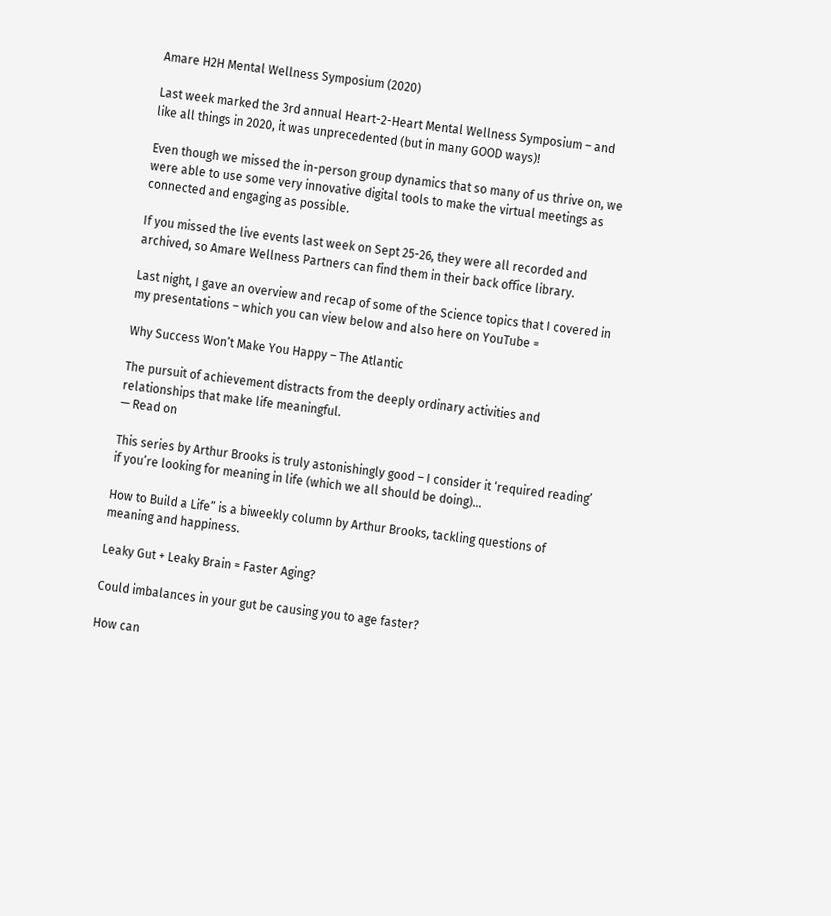Amare H2H Mental Wellness Symposium (2020)

Last week marked the 3rd annual Heart-2-Heart Mental Wellness Symposium – and like all things in 2020, it was unprecedented (but in many GOOD ways)!

Even though we missed the in-person group dynamics that so many of us thrive on, we were able to use some very innovative digital tools to make the virtual meetings as connected and engaging as possible.

If you missed the live events last week on Sept 25-26, they were all recorded and archived, so Amare Wellness Partners can find them in their back office library.

Last night, I gave an overview and recap of some of the Science topics that I covered in my presentations – which you can view below and also here on YouTube =

Why Success Won’t Make You Happy – The Atlantic

The pursuit of achievement distracts from the deeply ordinary activities and relationships that make life meaningful.
— Read on

This series by Arthur Brooks is truly astonishingly good – I consider it ‘required reading’ if you’re looking for meaning in life (which we all should be doing)…

How to Build a Life” is a biweekly column by Arthur Brooks, tackling questions of meaning and happiness.

Leaky Gut + Leaky Brain = Faster Aging?

Could imbalances in your gut be causing you to age faster?

How can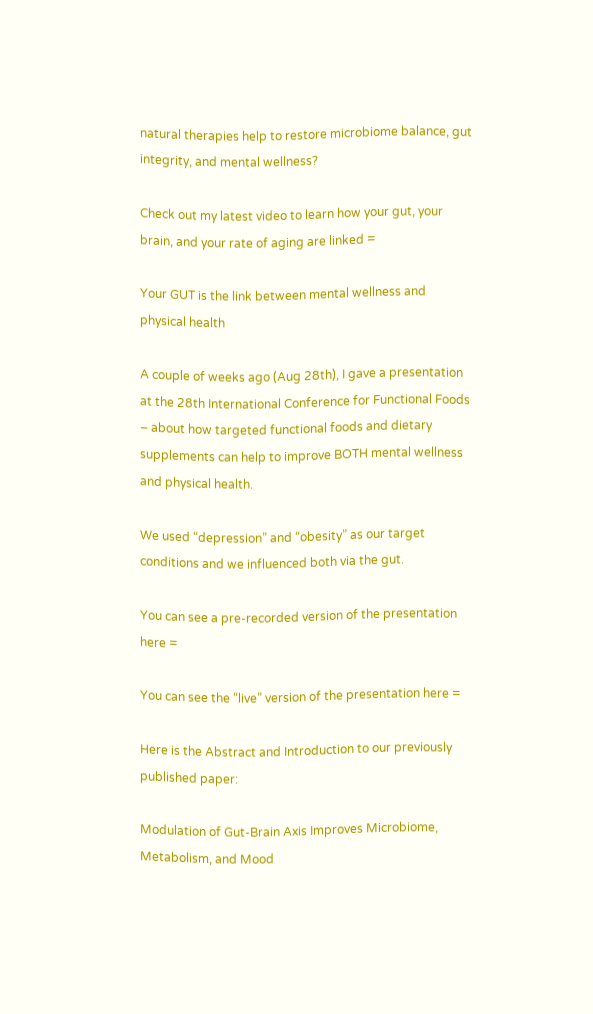natural therapies help to restore microbiome balance, gut integrity, and mental wellness?

Check out my latest video to learn how your gut, your brain, and your rate of aging are linked =

Your GUT is the link between mental wellness and physical health

A couple of weeks ago (Aug 28th), I gave a presentation at the 28th International Conference for Functional Foods – about how targeted functional foods and dietary supplements can help to improve BOTH mental wellness and physical health.

We used “depression” and “obesity” as our target conditions and we influenced both via the gut.

You can see a pre-recorded version of the presentation here =

You can see the “live” version of the presentation here =

Here is the Abstract and Introduction to our previously published paper:

Modulation of Gut-Brain Axis Improves Microbiome, Metabolism, and Mood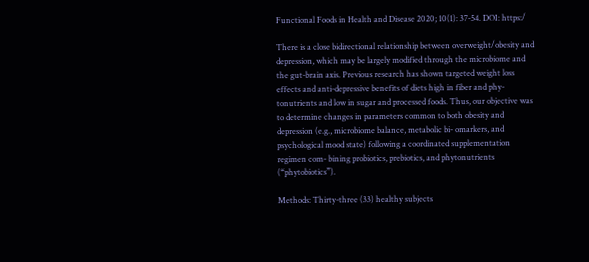Functional Foods in Health and Disease 2020; 10(1): 37-54. DOI: https:/

There is a close bidirectional relationship between overweight/obesity and depression, which may be largely modified through the microbiome and the gut-brain axis. Previous research has shown targeted weight loss effects and anti-depressive benefits of diets high in fiber and phy- tonutrients and low in sugar and processed foods. Thus, our objective was to determine changes in parameters common to both obesity and depression (e.g., microbiome balance, metabolic bi- omarkers, and psychological mood state) following a coordinated supplementation regimen com- bining probiotics, prebiotics, and phytonutrients (“phytobiotics”).

Methods: Thirty-three (33) healthy subjects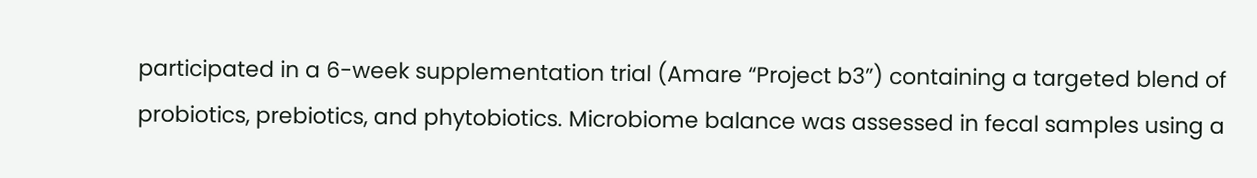participated in a 6-week supplementation trial (Amare “Project b3”) containing a targeted blend of probiotics, prebiotics, and phytobiotics. Microbiome balance was assessed in fecal samples using a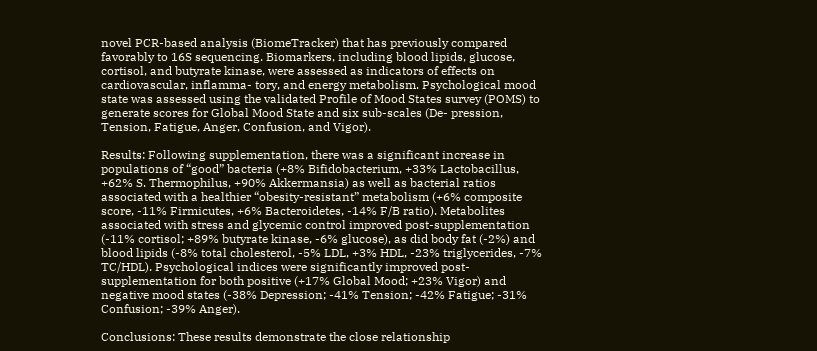novel PCR-based analysis (BiomeTracker) that has previously compared favorably to 16S sequencing. Biomarkers, including blood lipids, glucose, cortisol, and butyrate kinase, were assessed as indicators of effects on cardiovascular, inflamma- tory, and energy metabolism. Psychological mood state was assessed using the validated Profile of Mood States survey (POMS) to generate scores for Global Mood State and six sub-scales (De- pression, Tension, Fatigue, Anger, Confusion, and Vigor).

Results: Following supplementation, there was a significant increase in populations of “good” bacteria (+8% Bifidobacterium, +33% Lactobacillus, +62% S. Thermophilus, +90% Akkermansia) as well as bacterial ratios associated with a healthier “obesity-resistant” metabolism (+6% composite score, -11% Firmicutes, +6% Bacteroidetes, -14% F/B ratio). Metabolites associated with stress and glycemic control improved post-supplementation (-11% cortisol; +89% butyrate kinase, -6% glucose), as did body fat (-2%) and blood lipids (-8% total cholesterol, -5% LDL, +3% HDL, -23% triglycerides, -7% TC/HDL). Psychological indices were significantly improved post-supplementation for both positive (+17% Global Mood; +23% Vigor) and negative mood states (-38% Depression; -41% Tension; -42% Fatigue; -31% Confusion; -39% Anger).

Conclusions: These results demonstrate the close relationship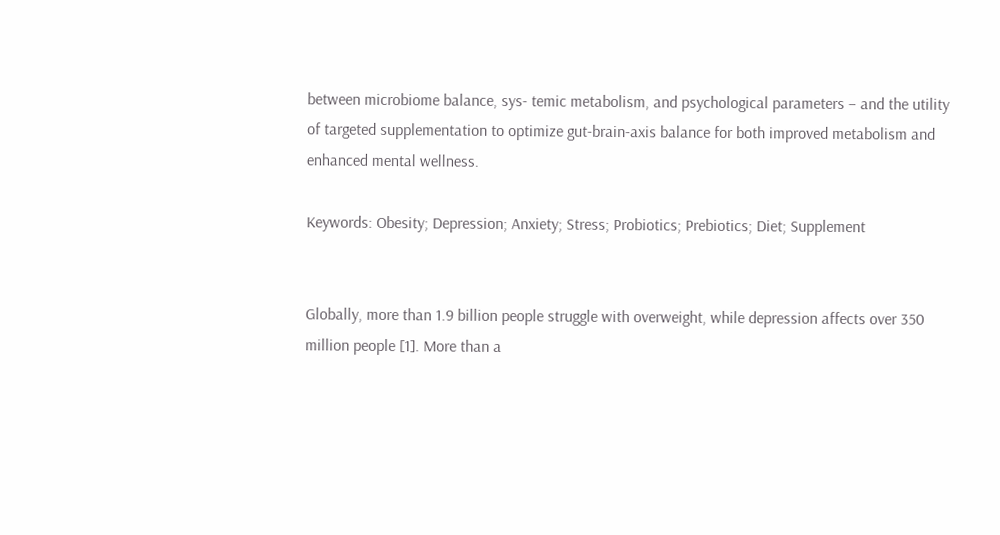between microbiome balance, sys- temic metabolism, and psychological parameters – and the utility of targeted supplementation to optimize gut-brain-axis balance for both improved metabolism and enhanced mental wellness.

Keywords: Obesity; Depression; Anxiety; Stress; Probiotics; Prebiotics; Diet; Supplement


Globally, more than 1.9 billion people struggle with overweight, while depression affects over 350 million people [1]. More than a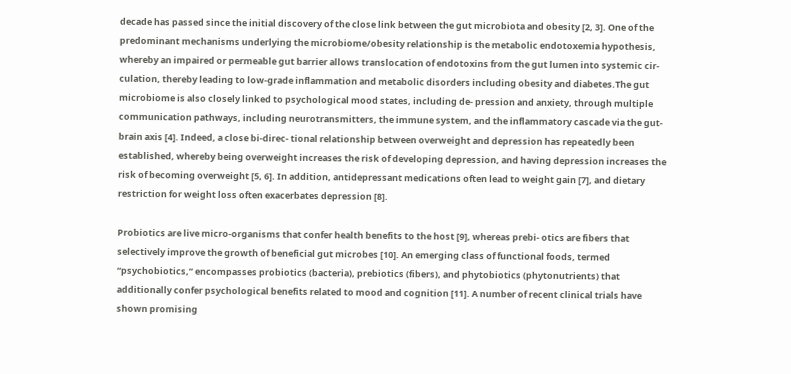decade has passed since the initial discovery of the close link between the gut microbiota and obesity [2, 3]. One of the predominant mechanisms underlying the microbiome/obesity relationship is the metabolic endotoxemia hypothesis, whereby an impaired or permeable gut barrier allows translocation of endotoxins from the gut lumen into systemic cir- culation, thereby leading to low-grade inflammation and metabolic disorders including obesity and diabetes.The gut microbiome is also closely linked to psychological mood states, including de- pression and anxiety, through multiple communication pathways, including neurotransmitters, the immune system, and the inflammatory cascade via the gut-brain axis [4]. Indeed, a close bi-direc- tional relationship between overweight and depression has repeatedly been established, whereby being overweight increases the risk of developing depression, and having depression increases the risk of becoming overweight [5, 6]. In addition, antidepressant medications often lead to weight gain [7], and dietary restriction for weight loss often exacerbates depression [8].

Probiotics are live micro-organisms that confer health benefits to the host [9], whereas prebi- otics are fibers that selectively improve the growth of beneficial gut microbes [10]. An emerging class of functional foods, termed “psychobiotics,” encompasses probiotics (bacteria), prebiotics (fibers), and phytobiotics (phytonutrients) that additionally confer psychological benefits related to mood and cognition [11]. A number of recent clinical trials have shown promising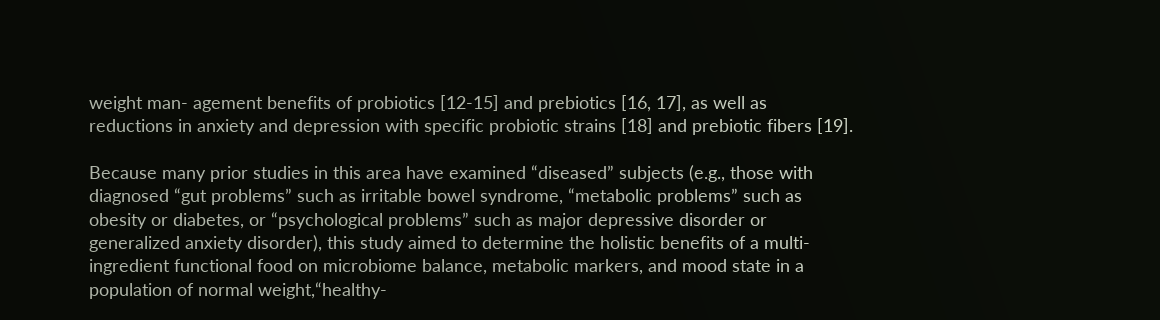weight man- agement benefits of probiotics [12-15] and prebiotics [16, 17], as well as reductions in anxiety and depression with specific probiotic strains [18] and prebiotic fibers [19].

Because many prior studies in this area have examined “diseased” subjects (e.g., those with diagnosed “gut problems” such as irritable bowel syndrome, “metabolic problems” such as obesity or diabetes, or “psychological problems” such as major depressive disorder or generalized anxiety disorder), this study aimed to determine the holistic benefits of a multi-ingredient functional food on microbiome balance, metabolic markers, and mood state in a population of normal weight,“healthy-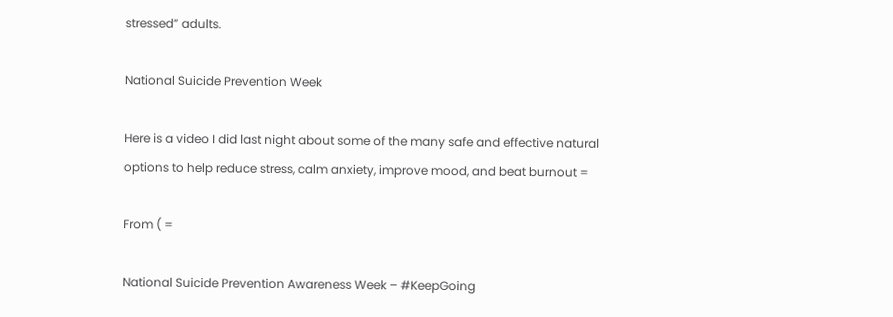stressed” adults.

National Suicide Prevention Week

Here is a video I did last night about some of the many safe and effective natural options to help reduce stress, calm anxiety, improve mood, and beat burnout =

From ( =

National Suicide Prevention Awareness Week – #KeepGoing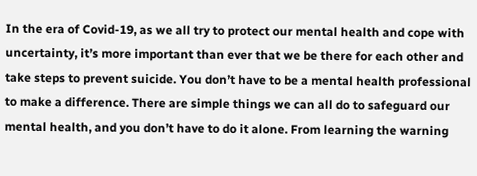In the era of Covid-19, as we all try to protect our mental health and cope with uncertainty, it’s more important than ever that we be there for each other and take steps to prevent suicide. You don’t have to be a mental health professional to make a difference. There are simple things we can all do to safeguard our mental health, and you don’t have to do it alone. From learning the warning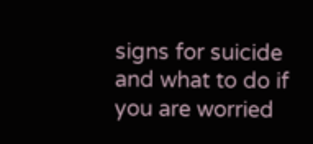signs for suicide and what to do if you are worried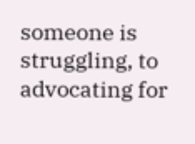someone is struggling, to advocating for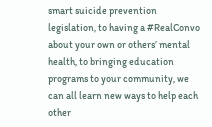smart suicide prevention legislation, to having a #RealConvo about your own or others’ mental health, to bringing education programs to your community, we can all learn new ways to help each other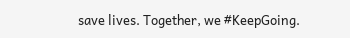save lives. Together, we #KeepGoing.